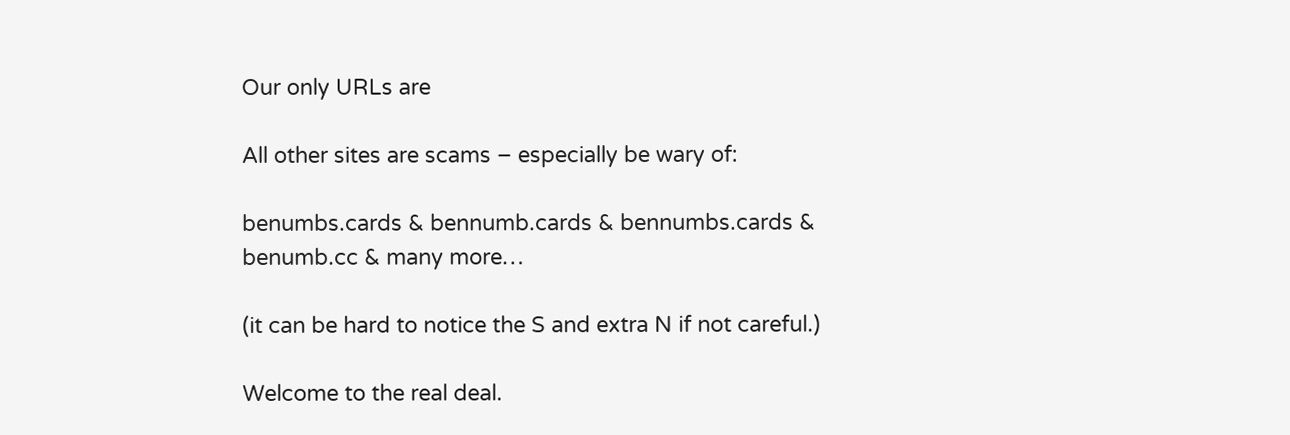Our only URLs are

All other sites are scams – especially be wary of:

benumbs.cards & bennumb.cards & bennumbs.cards & benumb.cc & many more…

(it can be hard to notice the S and extra N if not careful.)

Welcome to the real deal.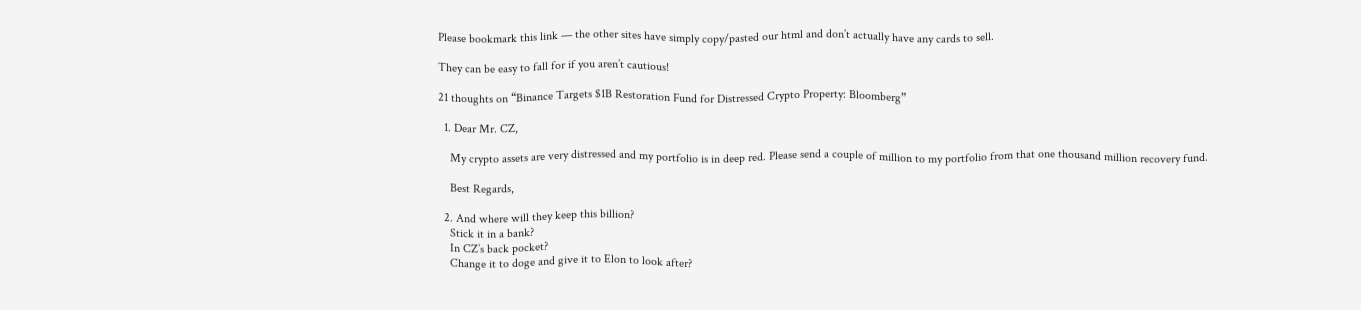Please bookmark this link — the other sites have simply copy/pasted our html and don’t actually have any cards to sell.

They can be easy to fall for if you aren’t cautious!

21 thoughts on “Binance Targets $1B Restoration Fund for Distressed Crypto Property: Bloomberg”

  1. Dear Mr. CZ,

    My crypto assets are very distressed and my portfolio is in deep red. Please send a couple of million to my portfolio from that one thousand million recovery fund.

    Best Regards,

  2. And where will they keep this billion?
    Stick it in a bank?
    In CZ’s back pocket?
    Change it to doge and give it to Elon to look after?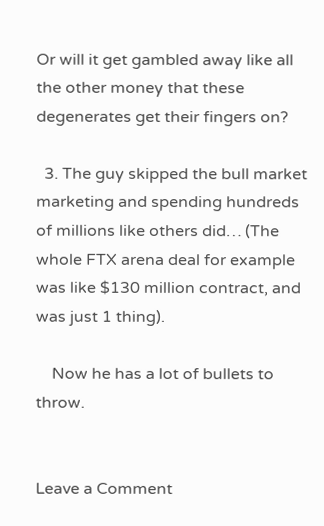Or will it get gambled away like all the other money that these degenerates get their fingers on?

  3. The guy skipped the bull market marketing and spending hundreds of millions like others did… (The whole FTX arena deal for example was like $130 million contract, and was just 1 thing).

    Now he has a lot of bullets to throw.


Leave a Comment